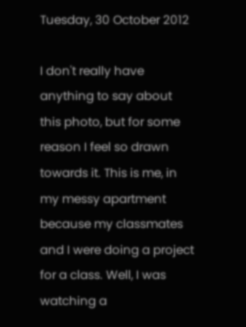Tuesday, 30 October 2012

I don't really have anything to say about this photo, but for some reason I feel so drawn towards it. This is me, in my messy apartment because my classmates and I were doing a project for a class. Well, I was watching a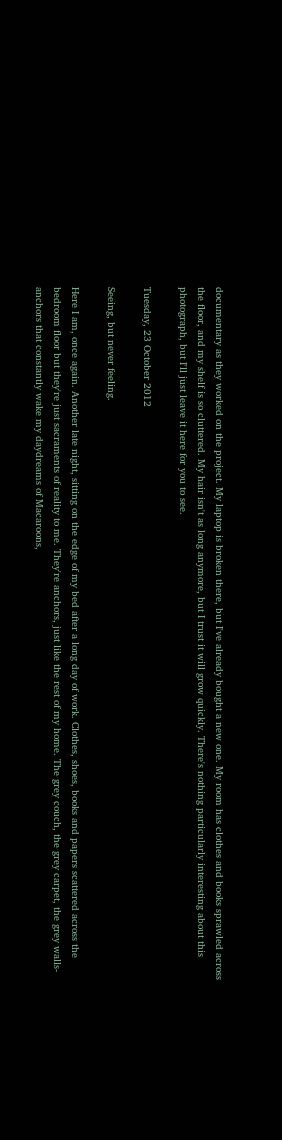documentary as they worked on the project. My laptop is broken there, but I've already bought a new one. My room has clothes and books sprawled across the floor, and my shelf is so cluttered. My hair isn't as long anymore, but I trust it will grow quickly. There's nothing particularly interesting about this photograph, but I'll just leave it here for you to see.

Tuesday, 23 October 2012

Seeing, but never feeling.

Here I am, once again. Another late night, sitting on the edge of my bed after a long day of work. Clothes, shoes, books and papers scattered across the bedroom floor but they're just sacraments of reality to me. They're anchors, just like the rest of my home. The grey couch, the grey carpet, the grey walls- anchors that constantly wake my daydreams of Macaroons,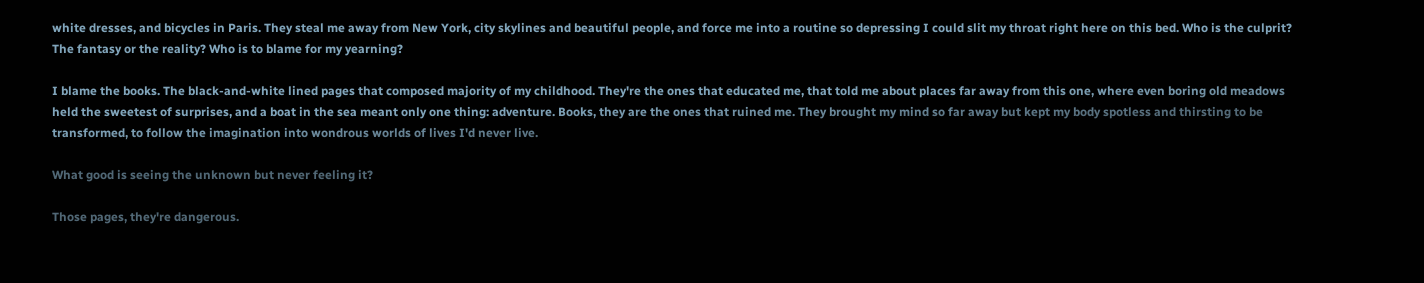white dresses, and bicycles in Paris. They steal me away from New York, city skylines and beautiful people, and force me into a routine so depressing I could slit my throat right here on this bed. Who is the culprit? The fantasy or the reality? Who is to blame for my yearning?

I blame the books. The black-and-white lined pages that composed majority of my childhood. They're the ones that educated me, that told me about places far away from this one, where even boring old meadows held the sweetest of surprises, and a boat in the sea meant only one thing: adventure. Books, they are the ones that ruined me. They brought my mind so far away but kept my body spotless and thirsting to be transformed, to follow the imagination into wondrous worlds of lives I'd never live.

What good is seeing the unknown but never feeling it?

Those pages, they're dangerous.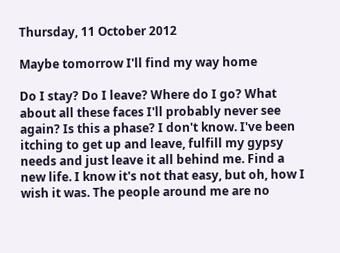Thursday, 11 October 2012

Maybe tomorrow I'll find my way home

Do I stay? Do I leave? Where do I go? What about all these faces I'll probably never see again? Is this a phase? I don't know. I've been itching to get up and leave, fulfill my gypsy needs and just leave it all behind me. Find a new life. I know it's not that easy, but oh, how I wish it was. The people around me are no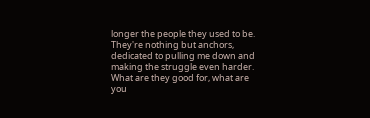longer the people they used to be. They're nothing but anchors, dedicated to pulling me down and making the struggle even harder. What are they good for, what are you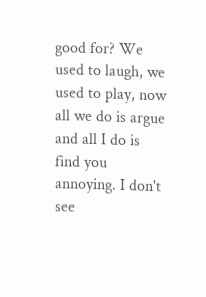good for? We used to laugh, we used to play, now all we do is argue and all I do is find you annoying. I don't see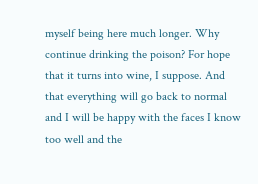myself being here much longer. Why continue drinking the poison? For hope that it turns into wine, I suppose. And that everything will go back to normal and I will be happy with the faces I know too well and the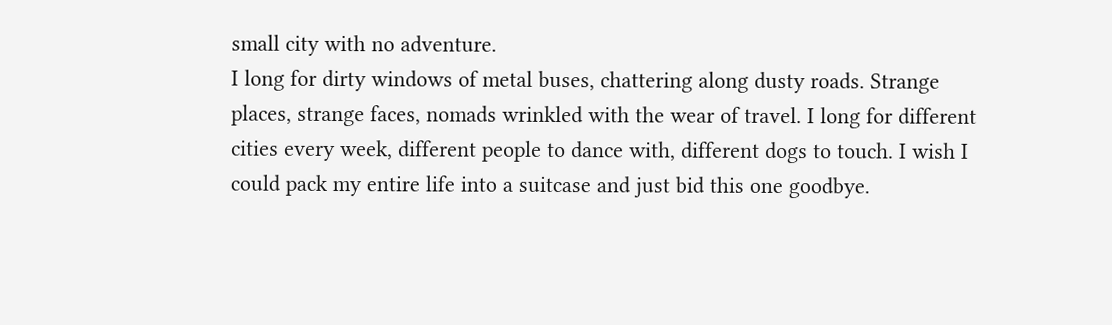small city with no adventure.
I long for dirty windows of metal buses, chattering along dusty roads. Strange places, strange faces, nomads wrinkled with the wear of travel. I long for different cities every week, different people to dance with, different dogs to touch. I wish I could pack my entire life into a suitcase and just bid this one goodbye.